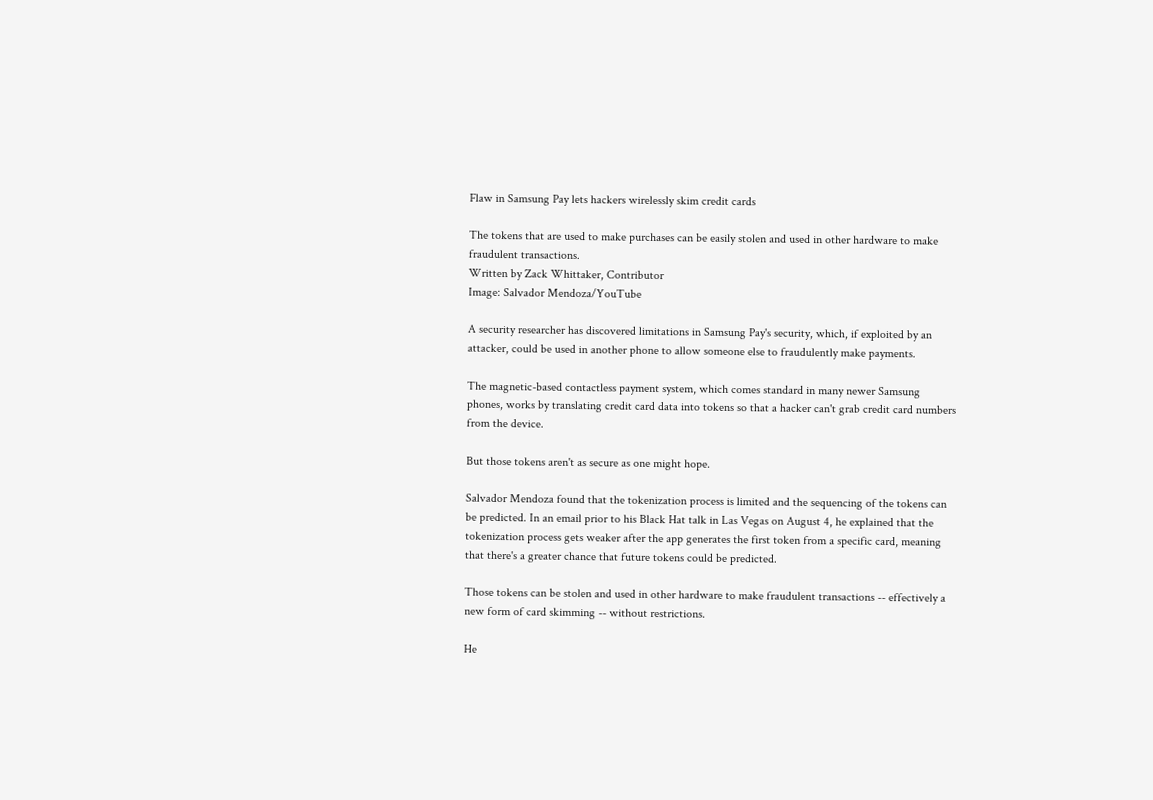Flaw in Samsung Pay lets hackers wirelessly skim credit cards

The tokens that are used to make purchases can be easily stolen and used in other hardware to make fraudulent transactions.
Written by Zack Whittaker, Contributor
Image: Salvador Mendoza/YouTube

A security researcher has discovered limitations in Samsung Pay's security, which, if exploited by an attacker, could be used in another phone to allow someone else to fraudulently make payments.

The magnetic-based contactless payment system, which comes standard in many newer Samsung phones, works by translating credit card data into tokens so that a hacker can't grab credit card numbers from the device.

But those tokens aren't as secure as one might hope.

Salvador Mendoza found that the tokenization process is limited and the sequencing of the tokens can be predicted. In an email prior to his Black Hat talk in Las Vegas on August 4, he explained that the tokenization process gets weaker after the app generates the first token from a specific card, meaning that there's a greater chance that future tokens could be predicted.

Those tokens can be stolen and used in other hardware to make fraudulent transactions -- effectively a new form of card skimming -- without restrictions.

He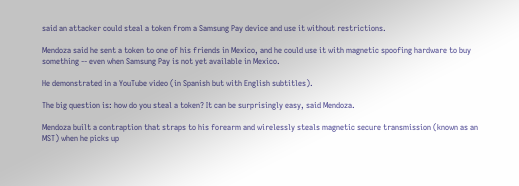said an attacker could steal a token from a Samsung Pay device and use it without restrictions.

Mendoza said he sent a token to one of his friends in Mexico, and he could use it with magnetic spoofing hardware to buy something -- even when Samsung Pay is not yet available in Mexico.

He demonstrated in a YouTube video (in Spanish but with English subtitles).

The big question is: how do you steal a token? It can be surprisingly easy, said Mendoza.

Mendoza built a contraption that straps to his forearm and wirelessly steals magnetic secure transmission (known as an MST) when he picks up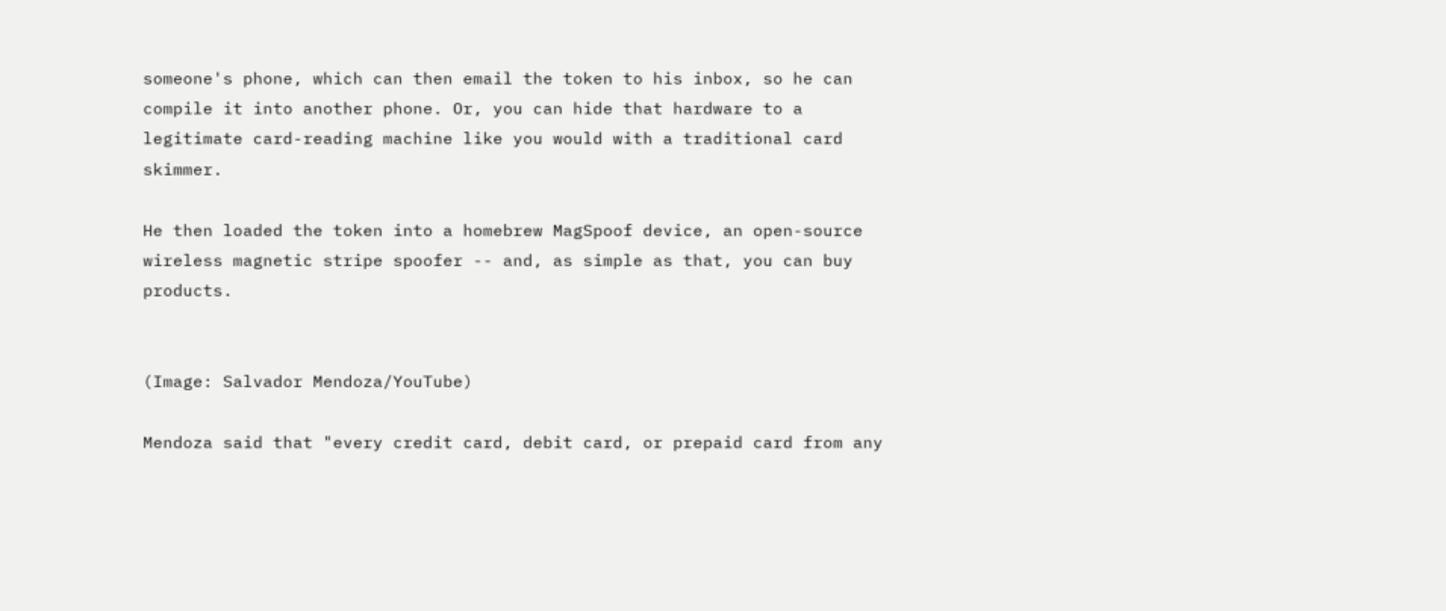someone's phone, which can then email the token to his inbox, so he can compile it into another phone. Or, you can hide that hardware to a legitimate card-reading machine like you would with a traditional card skimmer.

He then loaded the token into a homebrew MagSpoof device, an open-source wireless magnetic stripe spoofer -- and, as simple as that, you can buy products.


(Image: Salvador Mendoza/YouTube)

Mendoza said that "every credit card, debit card, or prepaid card from any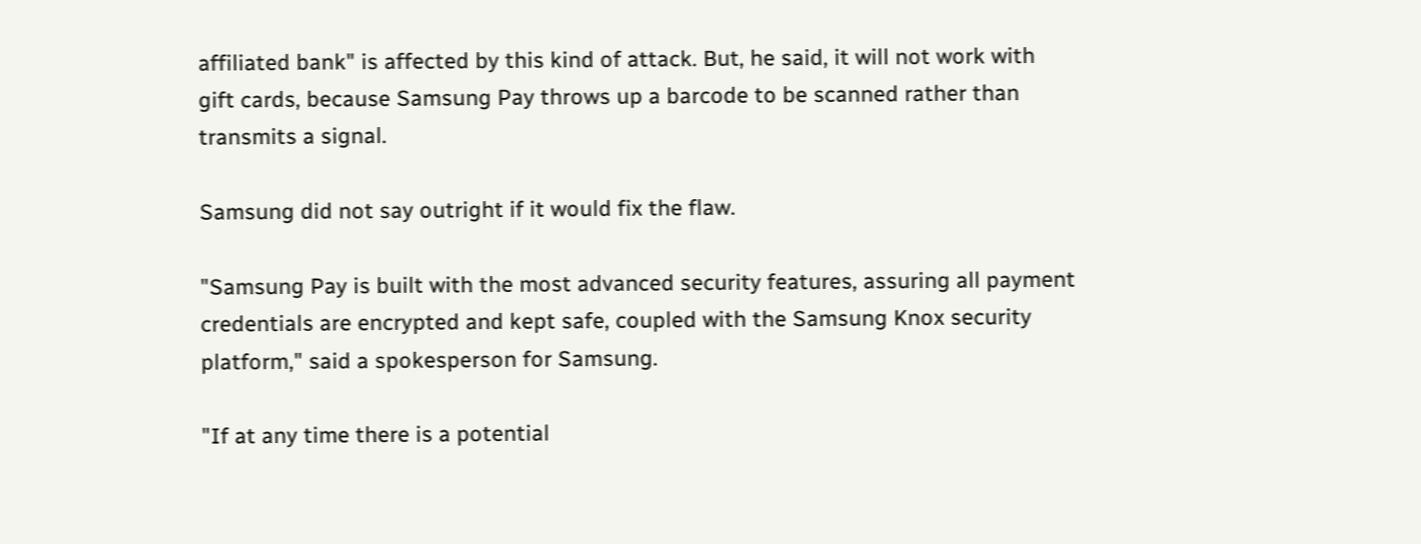affiliated bank" is affected by this kind of attack. But, he said, it will not work with gift cards, because Samsung Pay throws up a barcode to be scanned rather than transmits a signal.

Samsung did not say outright if it would fix the flaw.

"Samsung Pay is built with the most advanced security features, assuring all payment credentials are encrypted and kept safe, coupled with the Samsung Knox security platform," said a spokesperson for Samsung.

"If at any time there is a potential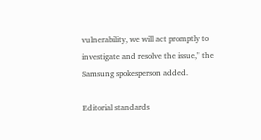vulnerability, we will act promptly to investigate and resolve the issue," the Samsung spokesperson added.

Editorial standards